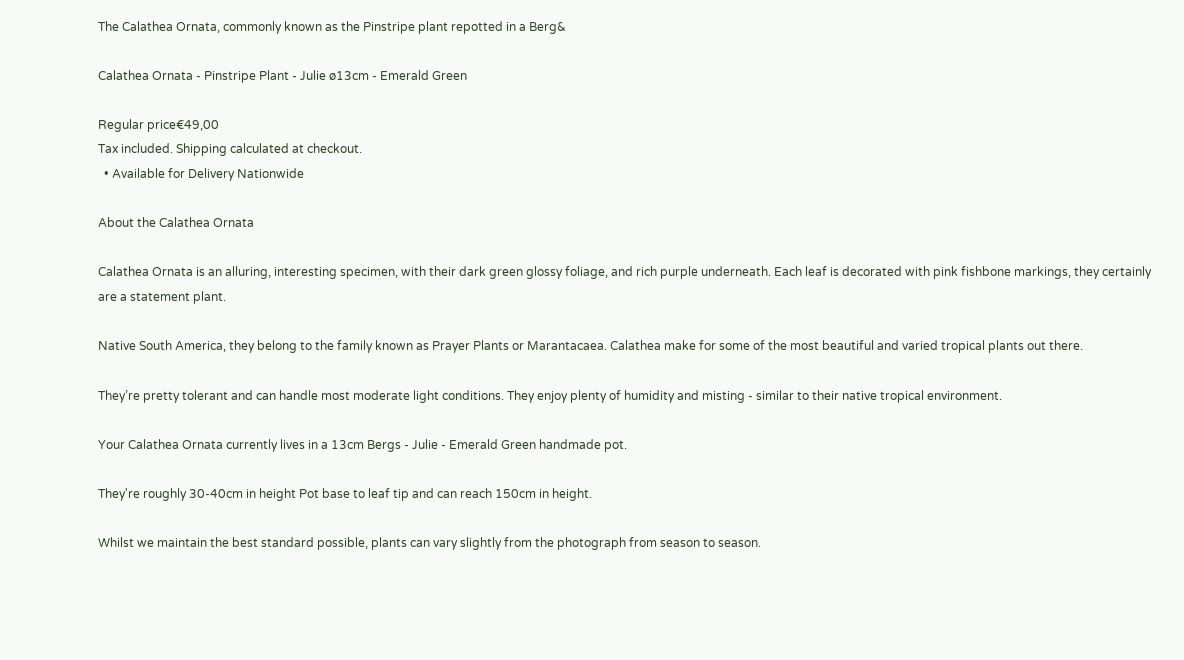The Calathea Ornata, commonly known as the Pinstripe plant repotted in a Berg&

Calathea Ornata - Pinstripe Plant - Julie ø13cm - Emerald Green

Regular price€49,00
Tax included. Shipping calculated at checkout.
  • Available for Delivery Nationwide

About the Calathea Ornata

Calathea Ornata is an alluring, interesting specimen, with their dark green glossy foliage, and rich purple underneath. Each leaf is decorated with pink fishbone markings, they certainly are a statement plant.

Native South America, they belong to the family known as Prayer Plants or Marantacaea. Calathea make for some of the most beautiful and varied tropical plants out there.

They’re pretty tolerant and can handle most moderate light conditions. They enjoy plenty of humidity and misting - similar to their native tropical environment.

Your Calathea Ornata currently lives in a 13cm Bergs - Julie - Emerald Green handmade pot.

They're roughly 30-40cm in height Pot base to leaf tip and can reach 150cm in height.

Whilst we maintain the best standard possible, plants can vary slightly from the photograph from season to season.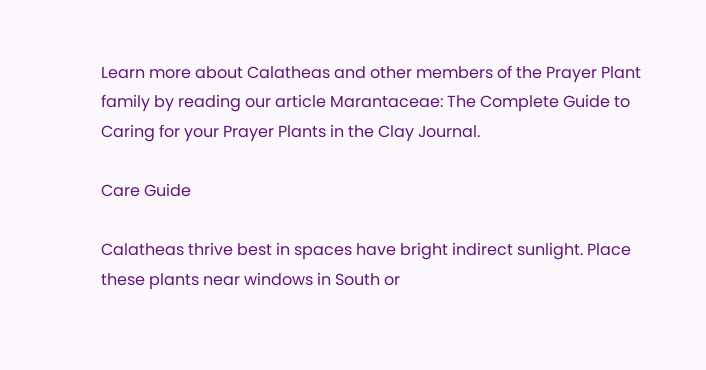Learn more about Calatheas and other members of the Prayer Plant family by reading our article Marantaceae: The Complete Guide to Caring for your Prayer Plants in the Clay Journal.

Care Guide

Calatheas thrive best in spaces have bright indirect sunlight. Place these plants near windows in South or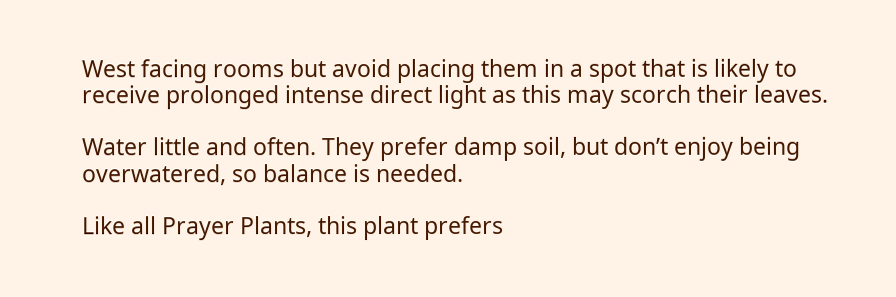West facing rooms but avoid placing them in a spot that is likely to receive prolonged intense direct light as this may scorch their leaves.

Water little and often. They prefer damp soil, but don’t enjoy being overwatered, so balance is needed.

Like all Prayer Plants, this plant prefers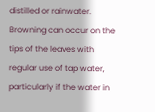distilled or rainwater. Browning can occur on the tips of the leaves with regular use of tap water, particularly if the water in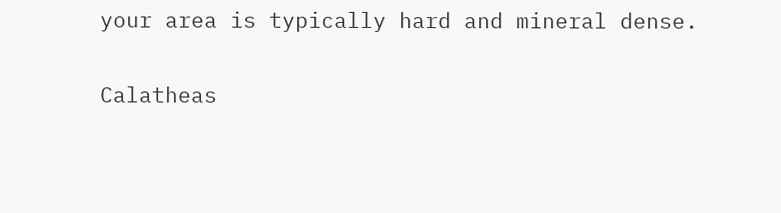your area is typically hard and mineral dense.

Calatheas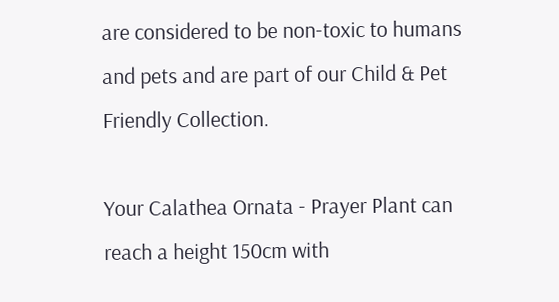are considered to be non-toxic to humans and pets and are part of our Child & Pet Friendly Collection.

Your Calathea Ornata - Prayer Plant can reach a height 150cm with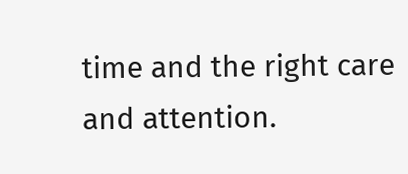time and the right care and attention.